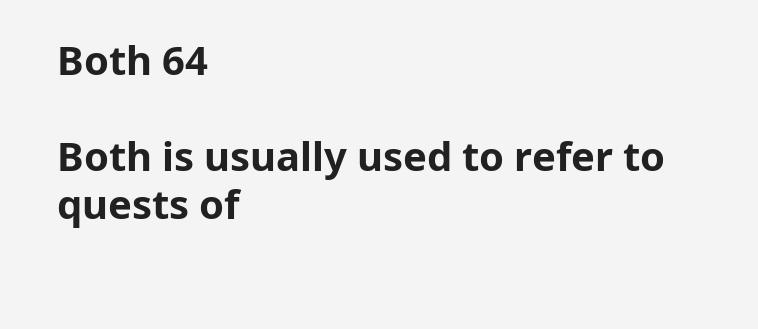Both 64

Both is usually used to refer to quests of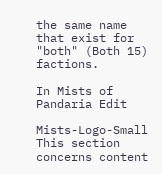the same name that exist for "both" (Both 15) factions.

In Mists of Pandaria Edit

Mists-Logo-Small This section concerns content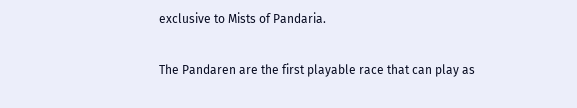exclusive to Mists of Pandaria.

The Pandaren are the first playable race that can play as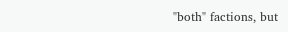"both" factions, but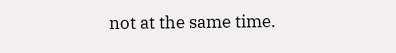not at the same time.